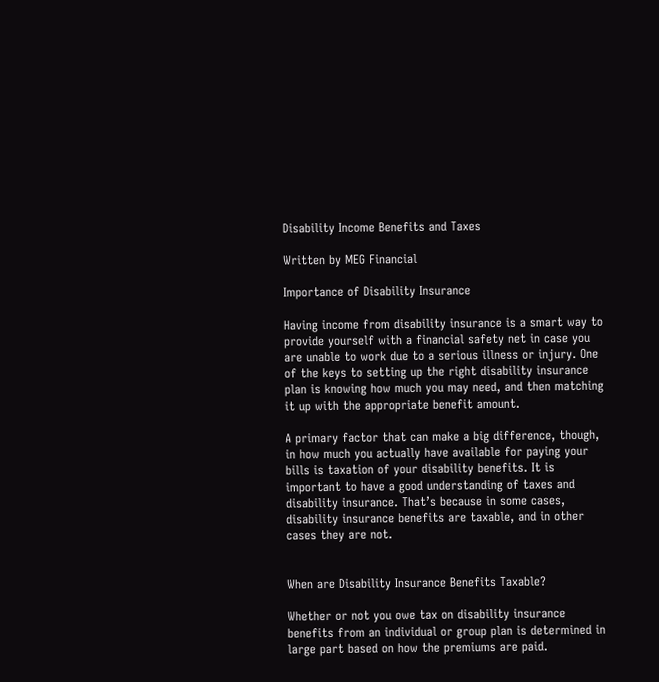Disability Income Benefits and Taxes

Written by MEG Financial

Importance of Disability Insurance

Having income from disability insurance is a smart way to provide yourself with a financial safety net in case you are unable to work due to a serious illness or injury. One of the keys to setting up the right disability insurance plan is knowing how much you may need, and then matching it up with the appropriate benefit amount.

A primary factor that can make a big difference, though, in how much you actually have available for paying your bills is taxation of your disability benefits. It is important to have a good understanding of taxes and disability insurance. That’s because in some cases, disability insurance benefits are taxable, and in other cases they are not.


When are Disability Insurance Benefits Taxable?

Whether or not you owe tax on disability insurance benefits from an individual or group plan is determined in large part based on how the premiums are paid.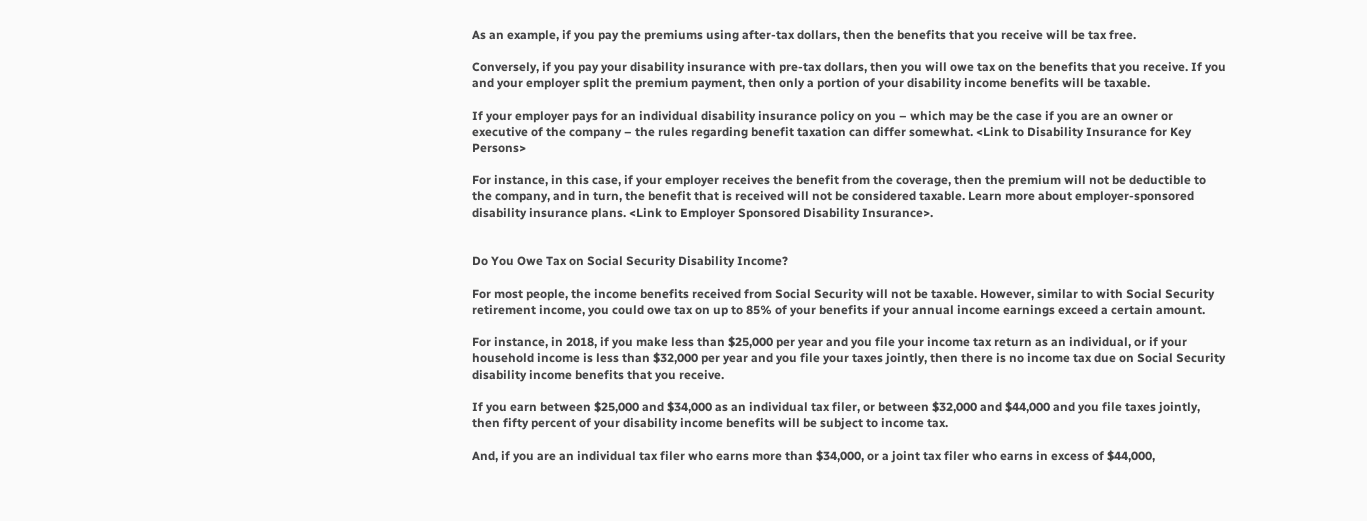As an example, if you pay the premiums using after-tax dollars, then the benefits that you receive will be tax free.

Conversely, if you pay your disability insurance with pre-tax dollars, then you will owe tax on the benefits that you receive. If you and your employer split the premium payment, then only a portion of your disability income benefits will be taxable.

If your employer pays for an individual disability insurance policy on you – which may be the case if you are an owner or executive of the company – the rules regarding benefit taxation can differ somewhat. <Link to Disability Insurance for Key Persons>

For instance, in this case, if your employer receives the benefit from the coverage, then the premium will not be deductible to the company, and in turn, the benefit that is received will not be considered taxable. Learn more about employer-sponsored disability insurance plans. <Link to Employer Sponsored Disability Insurance>.


Do You Owe Tax on Social Security Disability Income?

For most people, the income benefits received from Social Security will not be taxable. However, similar to with Social Security retirement income, you could owe tax on up to 85% of your benefits if your annual income earnings exceed a certain amount.

For instance, in 2018, if you make less than $25,000 per year and you file your income tax return as an individual, or if your household income is less than $32,000 per year and you file your taxes jointly, then there is no income tax due on Social Security disability income benefits that you receive.

If you earn between $25,000 and $34,000 as an individual tax filer, or between $32,000 and $44,000 and you file taxes jointly, then fifty percent of your disability income benefits will be subject to income tax.

And, if you are an individual tax filer who earns more than $34,000, or a joint tax filer who earns in excess of $44,000,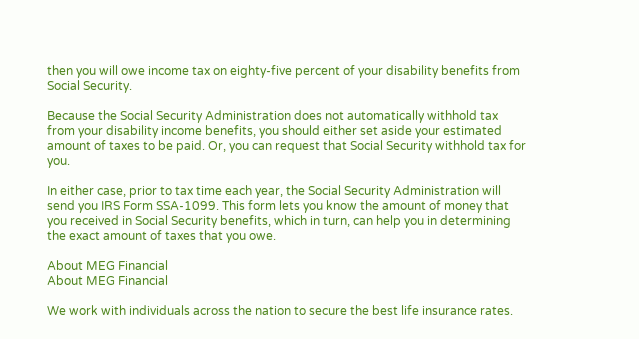then you will owe income tax on eighty-five percent of your disability benefits from Social Security.

Because the Social Security Administration does not automatically withhold tax from your disability income benefits, you should either set aside your estimated amount of taxes to be paid. Or, you can request that Social Security withhold tax for you.

In either case, prior to tax time each year, the Social Security Administration will send you IRS Form SSA-1099. This form lets you know the amount of money that you received in Social Security benefits, which in turn, can help you in determining the exact amount of taxes that you owe.

About MEG Financial
About MEG Financial

We work with individuals across the nation to secure the best life insurance rates.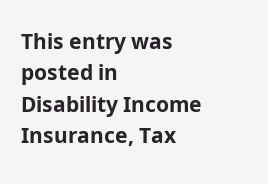This entry was posted in Disability Income Insurance, Tax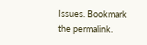Issues. Bookmark the permalink.